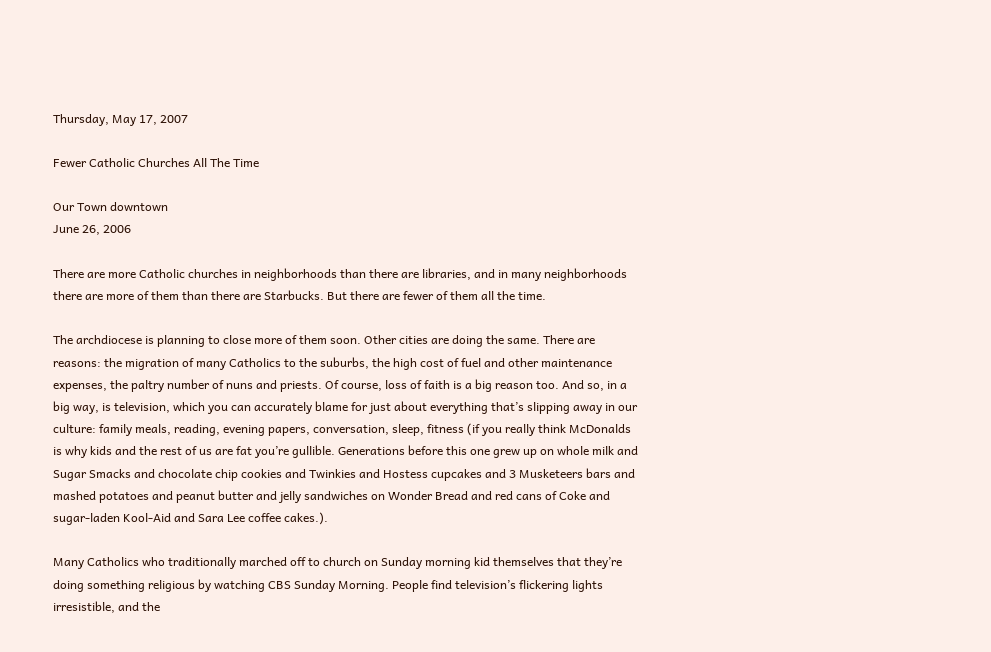Thursday, May 17, 2007

Fewer Catholic Churches All The Time

Our Town downtown
June 26, 2006

There are more Catholic churches in neighborhoods than there are libraries, and in many neighborhoods there are more of them than there are Starbucks. But there are fewer of them all the time.

The archdiocese is planning to close more of them soon. Other cities are doing the same. There are reasons: the migration of many Catholics to the suburbs, the high cost of fuel and other maintenance expenses, the paltry number of nuns and priests. Of course, loss of faith is a big reason too. And so, in a big way, is television, which you can accurately blame for just about everything that’s slipping away in our culture: family meals, reading, evening papers, conversation, sleep, fitness (if you really think McDonalds is why kids and the rest of us are fat you’re gullible. Generations before this one grew up on whole milk and Sugar Smacks and chocolate chip cookies and Twinkies and Hostess cupcakes and 3 Musketeers bars and mashed potatoes and peanut butter and jelly sandwiches on Wonder Bread and red cans of Coke and sugar-laden Kool-Aid and Sara Lee coffee cakes.).

Many Catholics who traditionally marched off to church on Sunday morning kid themselves that they’re doing something religious by watching CBS Sunday Morning. People find television’s flickering lights irresistible, and the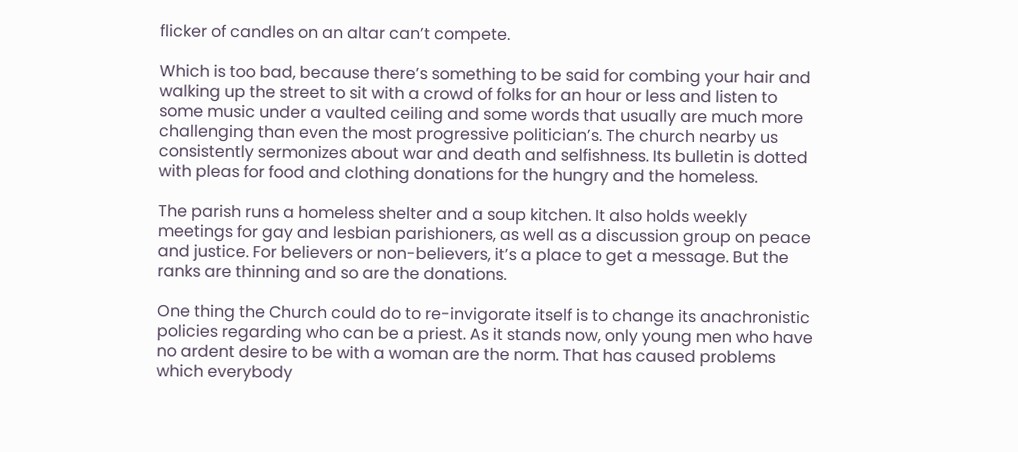flicker of candles on an altar can’t compete.

Which is too bad, because there’s something to be said for combing your hair and walking up the street to sit with a crowd of folks for an hour or less and listen to some music under a vaulted ceiling and some words that usually are much more challenging than even the most progressive politician’s. The church nearby us consistently sermonizes about war and death and selfishness. Its bulletin is dotted with pleas for food and clothing donations for the hungry and the homeless.

The parish runs a homeless shelter and a soup kitchen. It also holds weekly meetings for gay and lesbian parishioners, as well as a discussion group on peace and justice. For believers or non-believers, it’s a place to get a message. But the ranks are thinning and so are the donations.

One thing the Church could do to re-invigorate itself is to change its anachronistic policies regarding who can be a priest. As it stands now, only young men who have no ardent desire to be with a woman are the norm. That has caused problems which everybody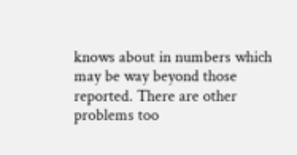knows about in numbers which may be way beyond those reported. There are other problems too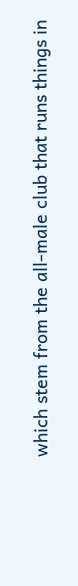which stem from the all-male club that runs things in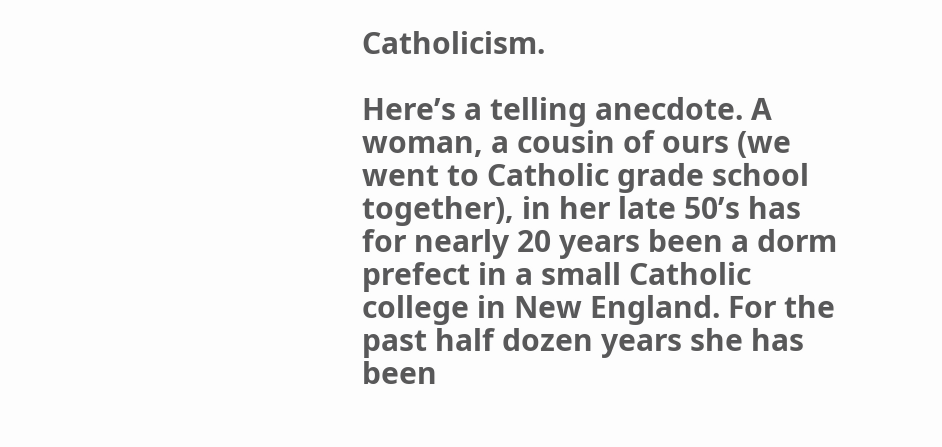Catholicism.

Here’s a telling anecdote. A woman, a cousin of ours (we went to Catholic grade school together), in her late 50’s has for nearly 20 years been a dorm prefect in a small Catholic college in New England. For the past half dozen years she has been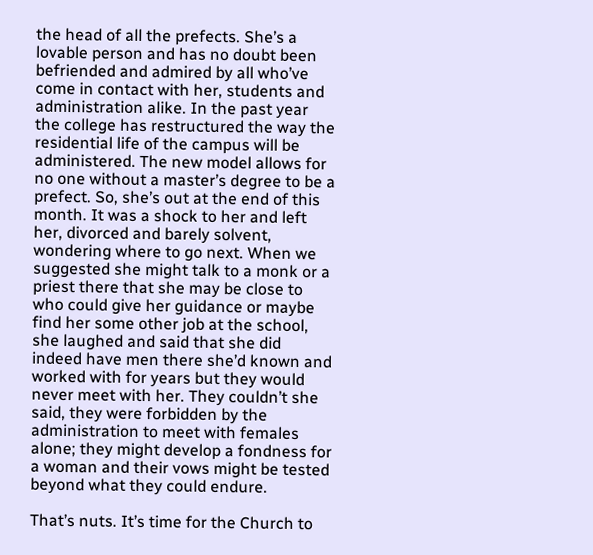the head of all the prefects. She’s a lovable person and has no doubt been befriended and admired by all who’ve come in contact with her, students and administration alike. In the past year the college has restructured the way the residential life of the campus will be administered. The new model allows for no one without a master’s degree to be a prefect. So, she’s out at the end of this month. It was a shock to her and left her, divorced and barely solvent, wondering where to go next. When we suggested she might talk to a monk or a priest there that she may be close to who could give her guidance or maybe find her some other job at the school, she laughed and said that she did indeed have men there she’d known and worked with for years but they would never meet with her. They couldn’t she said, they were forbidden by the administration to meet with females alone; they might develop a fondness for a woman and their vows might be tested beyond what they could endure.

That’s nuts. It’s time for the Church to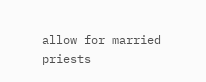allow for married priests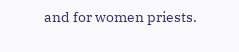and for women priests.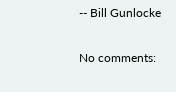-- Bill Gunlocke

No comments: